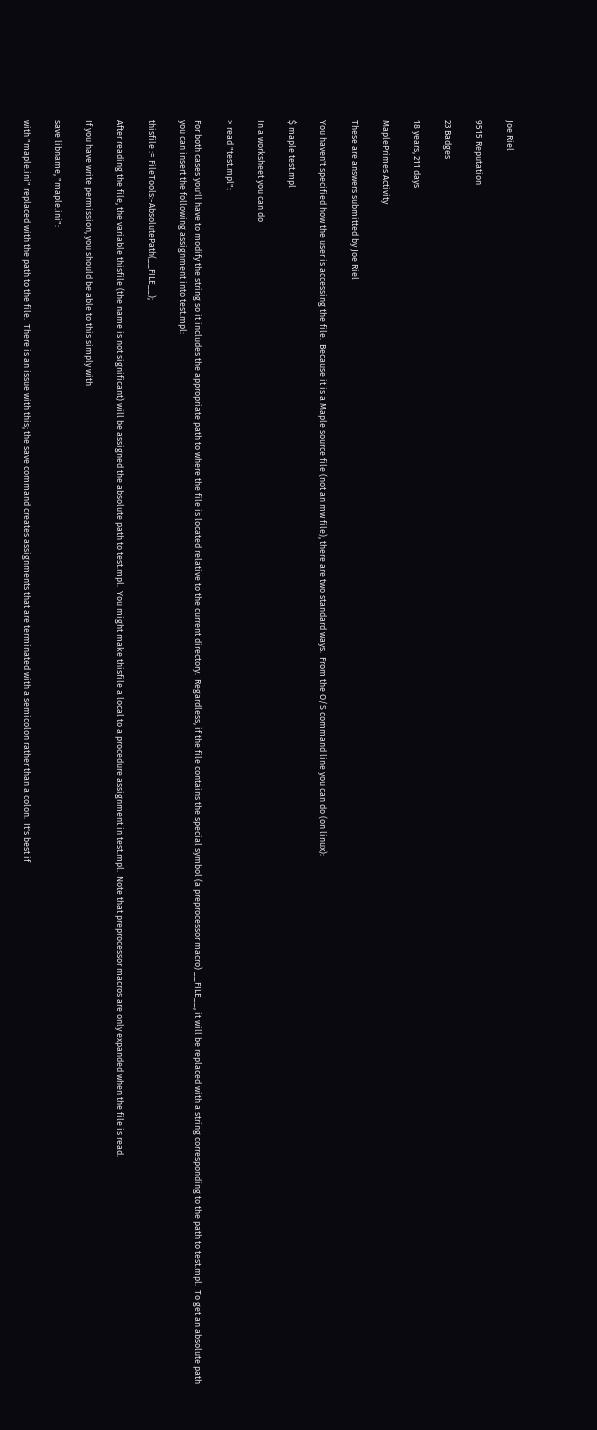Joe Riel

9515 Reputation

23 Badges

18 years, 211 days

MaplePrimes Activity

These are answers submitted by Joe Riel

You haven't specified how the user is accessing the file.  Because it is a Maple source file (not an mw file), there are two standard ways.  From the O/S command line you can do (on linux):

$ maple test.mpl

In a worksheet you can do

> read "test.mpl":

For both cases you'll have to modify the string so it includes the appropriate path to where the file is located relative to the current directory.  Regardless, if the file contains the special symbol (a preprocessor macro) __FILE__, it will be replaced with a string corresponding to the path to test.mpl.  To get an absolute path you can insert the following assignment into test.mpl:

thisfile := FileTools:-AbsolutePath(__FILE__);

After reading the file, the variable thisfile (the name is not significant) will be assigned the absolute path to test.mpl.  You might make thisfile a local to a procedure assignment in test.mpl.  Note that preprocessor macros are only expanded when the file is read.

If you have write permission, you should be able to this simply with

save libname, "maple.ini":

with "maple.ini" replaced with the path to the file.  There is an issue with this; the save command creates assignments that are terminated with a semicolon rather than a colon.  It's best if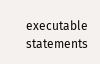executable statements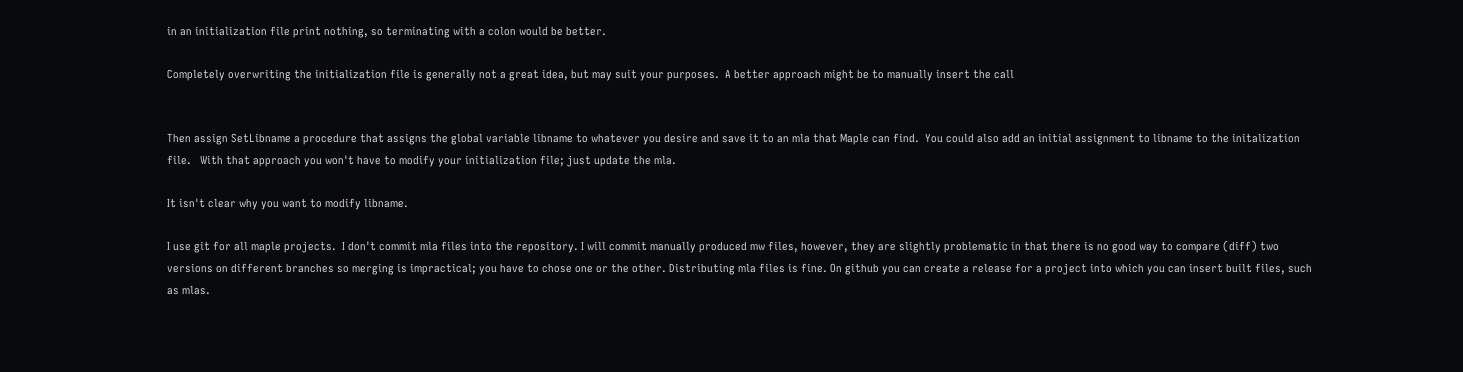in an initialization file print nothing, so terminating with a colon would be better.

Completely overwriting the initialization file is generally not a great idea, but may suit your purposes.  A better approach might be to manually insert the call


Then assign SetLibname a procedure that assigns the global variable libname to whatever you desire and save it to an mla that Maple can find.  You could also add an initial assignment to libname to the initalization file.   With that approach you won't have to modify your initialization file; just update the mla.

It isn't clear why you want to modify libname.

I use git for all maple projects.  I don't commit mla files into the repository. I will commit manually produced mw files, however, they are slightly problematic in that there is no good way to compare (diff) two versions on different branches so merging is impractical; you have to chose one or the other. Distributing mla files is fine. On github you can create a release for a project into which you can insert built files, such as mlas.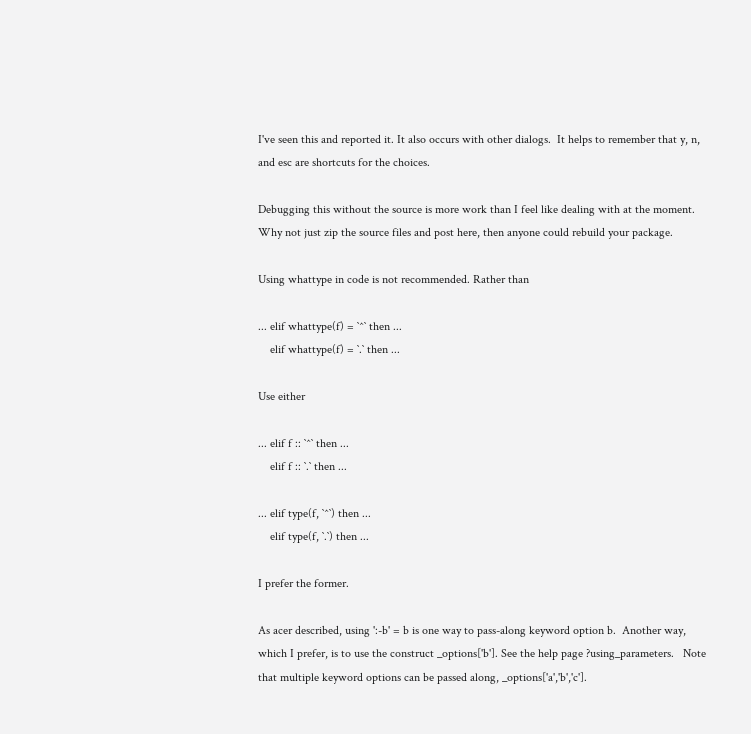I've seen this and reported it. It also occurs with other dialogs.  It helps to remember that y, n, and esc are shortcuts for the choices.

Debugging this without the source is more work than I feel like dealing with at the moment.  Why not just zip the source files and post here, then anyone could rebuild your package.

Using whattype in code is not recommended. Rather than

... elif whattype(f) = `^` then ...
    elif whattype(f) = `.` then ...

Use either

... elif f :: `^` then ...
    elif f :: `.` then ...

... elif type(f, `^`) then ...
    elif type(f, `.`) then ...

I prefer the former.

As acer described, using ':-b' = b is one way to pass-along keyword option b.  Another way, which I prefer, is to use the construct _options['b']. See the help page ?using_parameters.   Note that multiple keyword options can be passed along, _options['a','b','c'].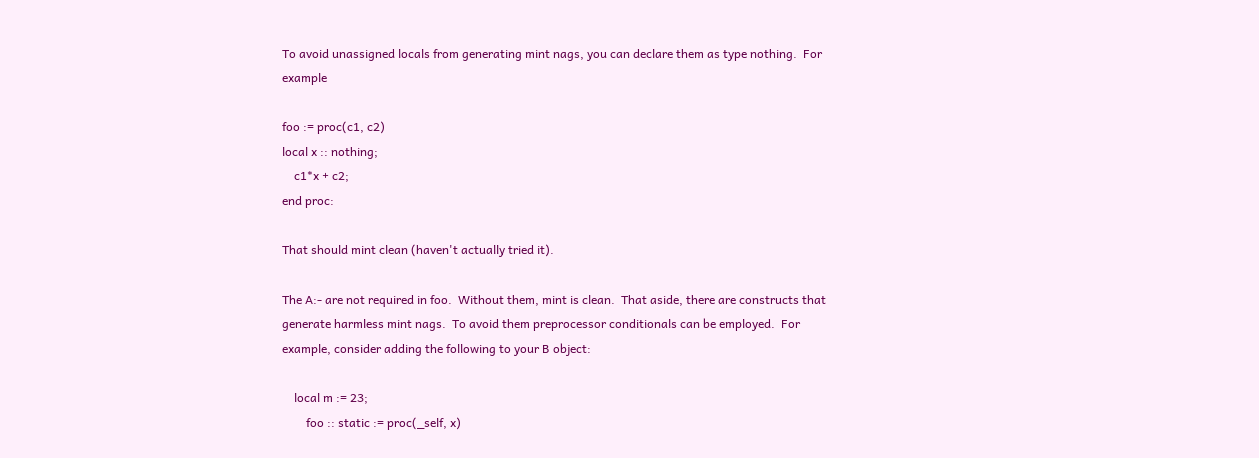To avoid unassigned locals from generating mint nags, you can declare them as type nothing.  For example

foo := proc(c1, c2)
local x :: nothing;
    c1*x + c2;
end proc:

That should mint clean (haven't actually tried it).

The A:- are not required in foo.  Without them, mint is clean.  That aside, there are constructs that generate harmless mint nags.  To avoid them preprocessor conditionals can be employed.  For example, consider adding the following to your B object:

    local m := 23;
        foo :: static := proc(_self, x)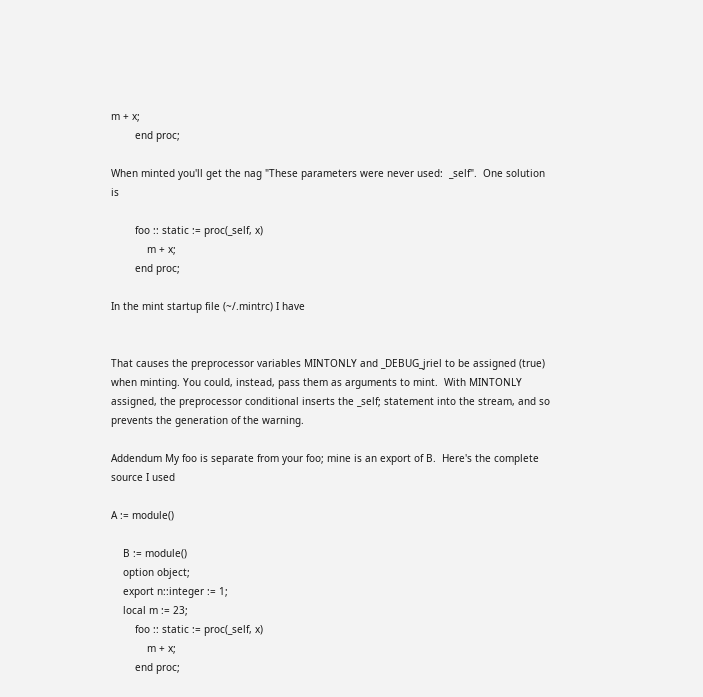m + x;
        end proc;

When minted you'll get the nag "These parameters were never used:  _self".  One solution is

        foo :: static := proc(_self, x)
            m + x;
        end proc;

In the mint startup file (~/.mintrc) I have


That causes the preprocessor variables MINTONLY and _DEBUG_jriel to be assigned (true) when minting. You could, instead, pass them as arguments to mint.  With MINTONLY assigned, the preprocessor conditional inserts the _self; statement into the stream, and so prevents the generation of the warning.

Addendum My foo is separate from your foo; mine is an export of B.  Here's the complete source I used

A := module()

    B := module()
    option object;
    export n::integer := 1;
    local m := 23;
        foo :: static := proc(_self, x)
            m + x;
        end proc;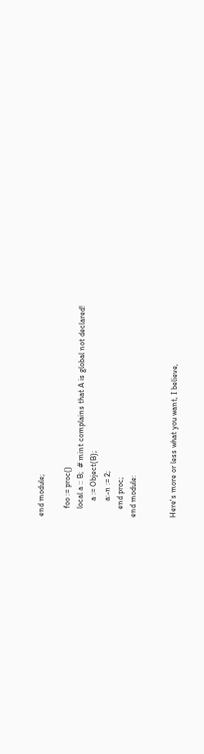end module;

    foo := proc()
    local a :: B;  # mint complains that A is global not declared!
        a := Object(B);
        a:-n := 2;
    end proc;
end module:


Here's more or less what you want, I believe,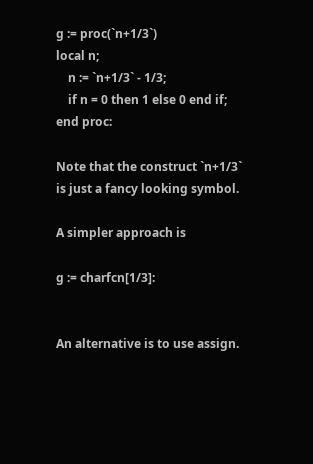g := proc(`n+1/3`)
local n;
    n := `n+1/3` - 1/3;
    if n = 0 then 1 else 0 end if;
end proc:

Note that the construct `n+1/3` is just a fancy looking symbol.

A simpler approach is

g := charfcn[1/3]:


An alternative is to use assign.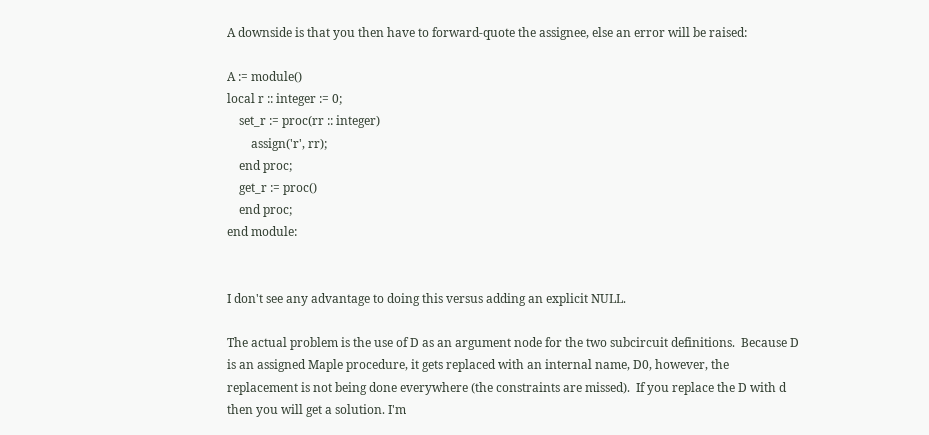A downside is that you then have to forward-quote the assignee, else an error will be raised:

A := module()
local r :: integer := 0;
    set_r := proc(rr :: integer)
        assign('r', rr);
    end proc;
    get_r := proc()
    end proc;
end module:


I don't see any advantage to doing this versus adding an explicit NULL.

The actual problem is the use of D as an argument node for the two subcircuit definitions.  Because D is an assigned Maple procedure, it gets replaced with an internal name, D0, however, the replacement is not being done everywhere (the constraints are missed).  If you replace the D with d then you will get a solution. I'm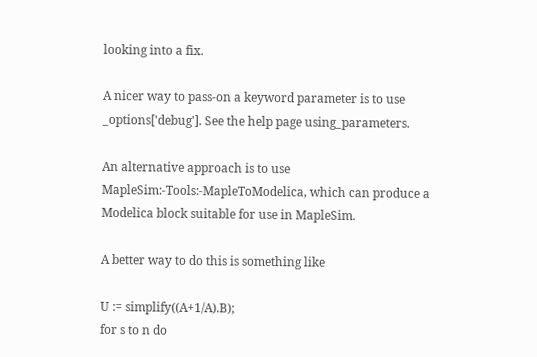looking into a fix.

A nicer way to pass-on a keyword parameter is to use _options['debug']. See the help page using_parameters.

An alternative approach is to use MapleSim:-Tools:-MapleToModelica, which can produce a Modelica block suitable for use in MapleSim.

A better way to do this is something like

U := simplify((A+1/A).B);
for s to n do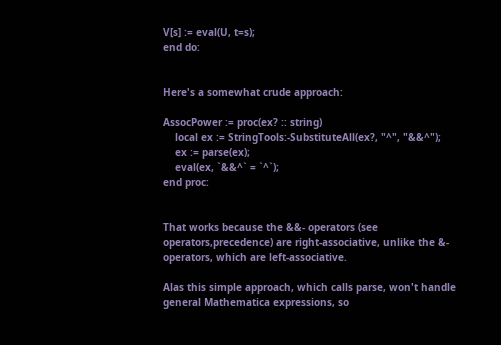V[s] := eval(U, t=s);
end do:


Here's a somewhat crude approach:

AssocPower := proc(ex? :: string)
    local ex := StringTools:-SubstituteAll(ex?, "^", "&&^");
    ex := parse(ex);
    eval(ex, `&&^` = `^`);
end proc:


That works because the &&- operators (see operators,precedence) are right-associative, unlike the &- operators, which are left-associative.

Alas this simple approach, which calls parse, won't handle general Mathematica expressions, so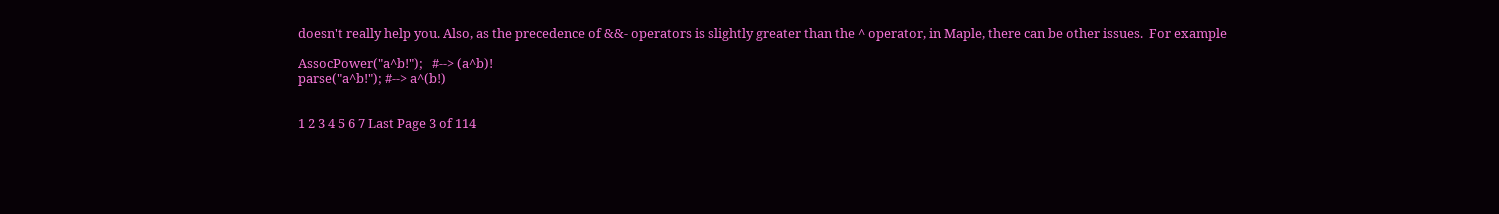doesn't really help you. Also, as the precedence of &&- operators is slightly greater than the ^ operator, in Maple, there can be other issues.  For example

AssocPower("a^b!");   #--> (a^b)!
parse("a^b!"); #--> a^(b!)


1 2 3 4 5 6 7 Last Page 3 of 114